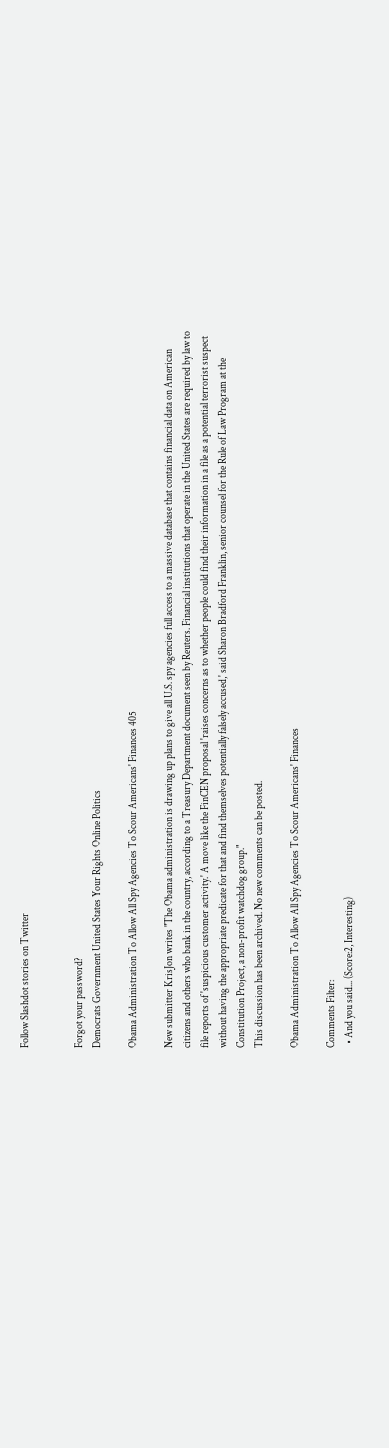Follow Slashdot stories on Twitter


Forgot your password?
Democrats Government United States Your Rights Online Politics

Obama Administration To Allow All Spy Agencies To Scour Americans' Finances 405

New submitter KrisJon writes "The Obama administration is drawing up plans to give all U.S. spy agencies full access to a massive database that contains financial data on American citizens and others who bank in the country, according to a Treasury Department document seen by Reuters. Financial institutions that operate in the United States are required by law to file reports of 'suspicious customer activity.' A move like the FinCEN proposal 'raises concerns as to whether people could find their information in a file as a potential terrorist suspect without having the appropriate predicate for that and find themselves potentially falsely accused,' said Sharon Bradford Franklin, senior counsel for the Rule of Law Program at the Constitution Project, a non-profit watchdog group."
This discussion has been archived. No new comments can be posted.

Obama Administration To Allow All Spy Agencies To Scour Americans' Finances

Comments Filter:
  • And you said... (Score:2, Interesting)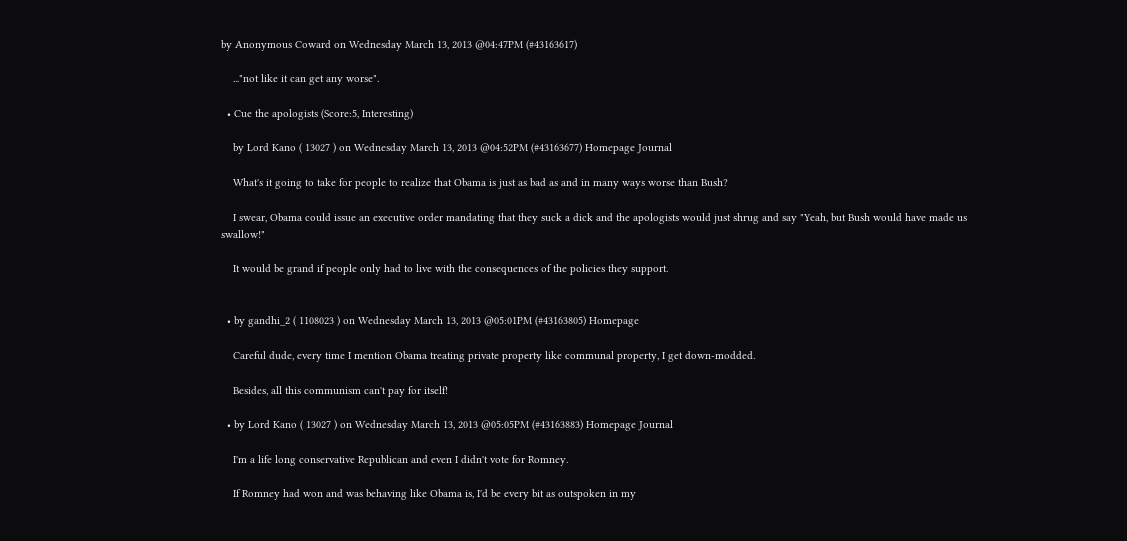by Anonymous Coward on Wednesday March 13, 2013 @04:47PM (#43163617)

    ..."not like it can get any worse".

  • Cue the apologists (Score:5, Interesting)

    by Lord Kano ( 13027 ) on Wednesday March 13, 2013 @04:52PM (#43163677) Homepage Journal

    What's it going to take for people to realize that Obama is just as bad as and in many ways worse than Bush?

    I swear, Obama could issue an executive order mandating that they suck a dick and the apologists would just shrug and say "Yeah, but Bush would have made us swallow!"

    It would be grand if people only had to live with the consequences of the policies they support.


  • by gandhi_2 ( 1108023 ) on Wednesday March 13, 2013 @05:01PM (#43163805) Homepage

    Careful dude, every time I mention Obama treating private property like communal property, I get down-modded.

    Besides, all this communism can't pay for itself!

  • by Lord Kano ( 13027 ) on Wednesday March 13, 2013 @05:05PM (#43163883) Homepage Journal

    I'm a life long conservative Republican and even I didn't vote for Romney.

    If Romney had won and was behaving like Obama is, I'd be every bit as outspoken in my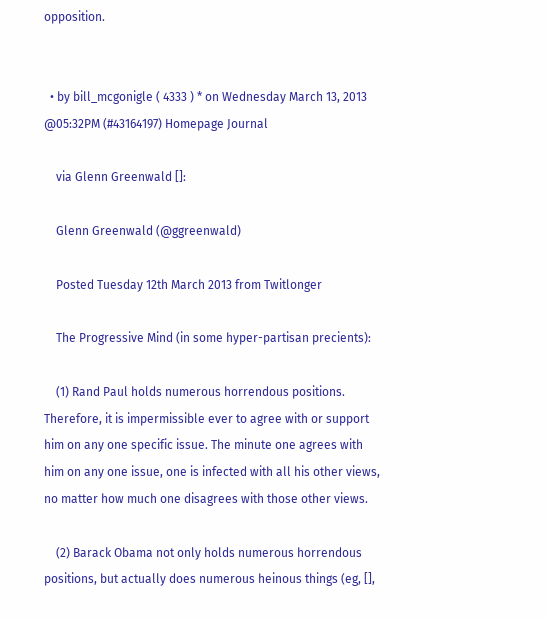opposition.


  • by bill_mcgonigle ( 4333 ) * on Wednesday March 13, 2013 @05:32PM (#43164197) Homepage Journal

    via Glenn Greenwald []:

    Glenn Greenwald (@ggreenwald)

    Posted Tuesday 12th March 2013 from Twitlonger

    The Progressive Mind (in some hyper-partisan precients):

    (1) Rand Paul holds numerous horrendous positions. Therefore, it is impermissible ever to agree with or support him on any one specific issue. The minute one agrees with him on any one issue, one is infected with all his other views, no matter how much one disagrees with those other views.

    (2) Barack Obama not only holds numerous horrendous positions, but actually does numerous heinous things (eg, [],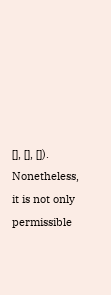[], [], []). Nonetheless, it is not only permissible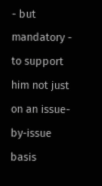- but mandatory - to support him not just on an issue-by-issue basis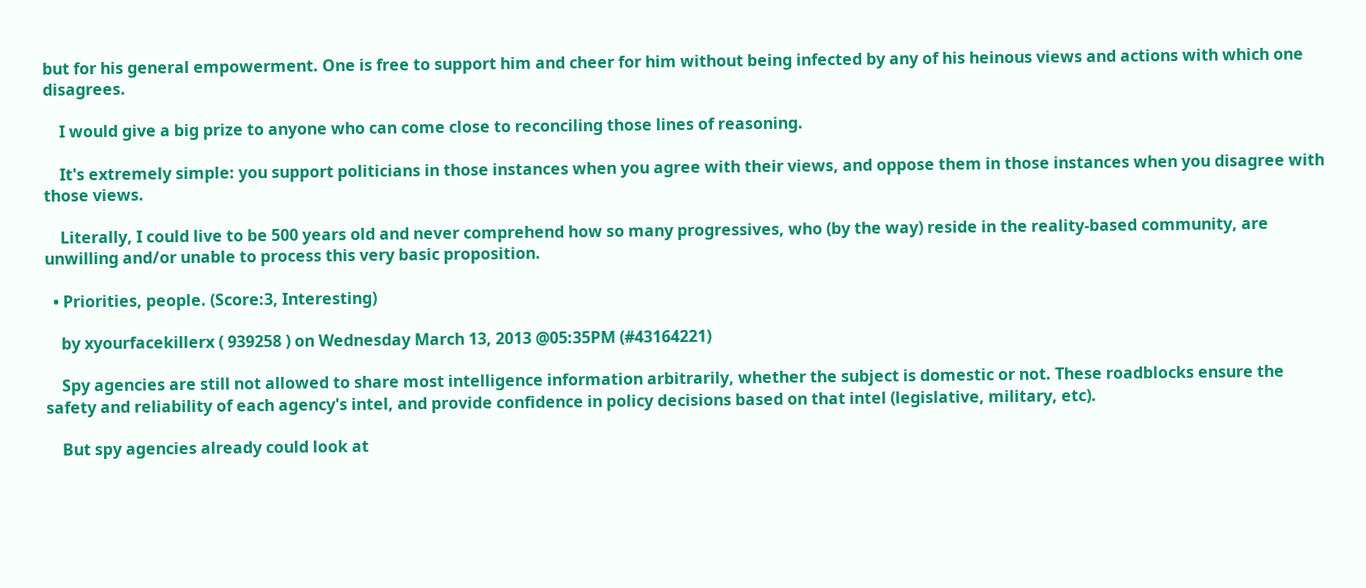but for his general empowerment. One is free to support him and cheer for him without being infected by any of his heinous views and actions with which one disagrees.

    I would give a big prize to anyone who can come close to reconciling those lines of reasoning.

    It's extremely simple: you support politicians in those instances when you agree with their views, and oppose them in those instances when you disagree with those views.

    Literally, I could live to be 500 years old and never comprehend how so many progressives, who (by the way) reside in the reality-based community, are unwilling and/or unable to process this very basic proposition.

  • Priorities, people. (Score:3, Interesting)

    by xyourfacekillerx ( 939258 ) on Wednesday March 13, 2013 @05:35PM (#43164221)

    Spy agencies are still not allowed to share most intelligence information arbitrarily, whether the subject is domestic or not. These roadblocks ensure the safety and reliability of each agency's intel, and provide confidence in policy decisions based on that intel (legislative, military, etc).

    But spy agencies already could look at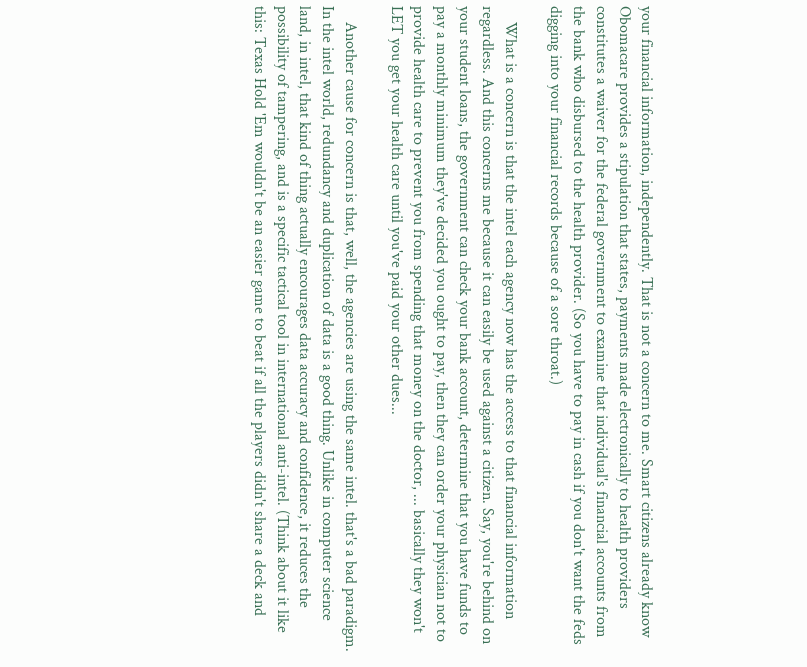your financial information, independently. That is not a concern to me. Smart citizens already know Obomacare provides a stipulation that states, payments made electronically to health providers constitutes a waiver for the federal government to examine that individual's financial accounts from the bank who disbursed to the health provider. (So you have to pay in cash if you don't want the feds digging into your financial records because of a sore throat.)

    What is a concern is that the intel each agency now has the access to that financial information regardless. And this concerns me because it can easily be used against a citizen. Say, you're behind on your student loans, the government can check your bank account, determine that you have funds to pay a monthly minimum they've decided you ought to pay, then they can order your physician not to provide health care to prevent you from spending that money on the doctor, ... basically they won't LET you get your health care until you've paid your other dues...

    Another cause for concern is that, well, the agencies are using the same intel. that's a bad paradigm. In the intel world, redundancy and duplication of data is a good thing. Unlike in computer science land, in intel, that kind of thing actually encourages data accuracy and confidence, it reduces the possibility of tampering, and is a specific tactical tool in international anti-intel. (Think about it like this: Texas Hold 'Em wouldn't be an easier game to beat if all the players didn't share a deck and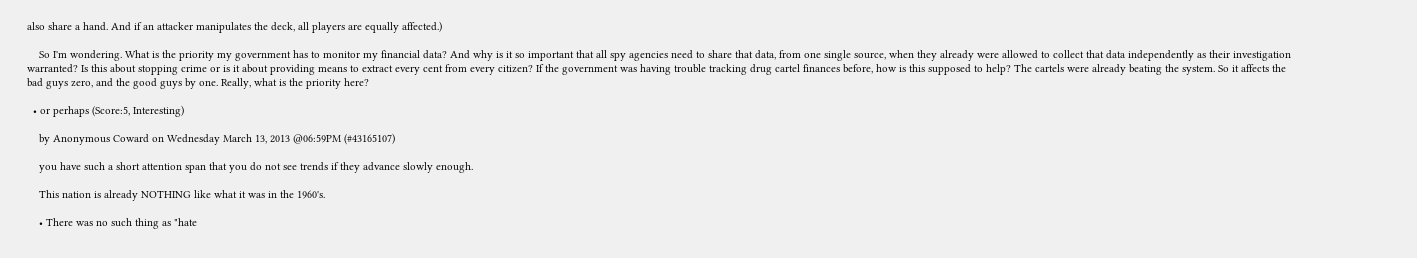also share a hand. And if an attacker manipulates the deck, all players are equally affected.)

    So I'm wondering. What is the priority my government has to monitor my financial data? And why is it so important that all spy agencies need to share that data, from one single source, when they already were allowed to collect that data independently as their investigation warranted? Is this about stopping crime or is it about providing means to extract every cent from every citizen? If the government was having trouble tracking drug cartel finances before, how is this supposed to help? The cartels were already beating the system. So it affects the bad guys zero, and the good guys by one. Really, what is the priority here?

  • or perhaps (Score:5, Interesting)

    by Anonymous Coward on Wednesday March 13, 2013 @06:59PM (#43165107)

    you have such a short attention span that you do not see trends if they advance slowly enough.

    This nation is already NOTHING like what it was in the 1960's.

    • There was no such thing as "hate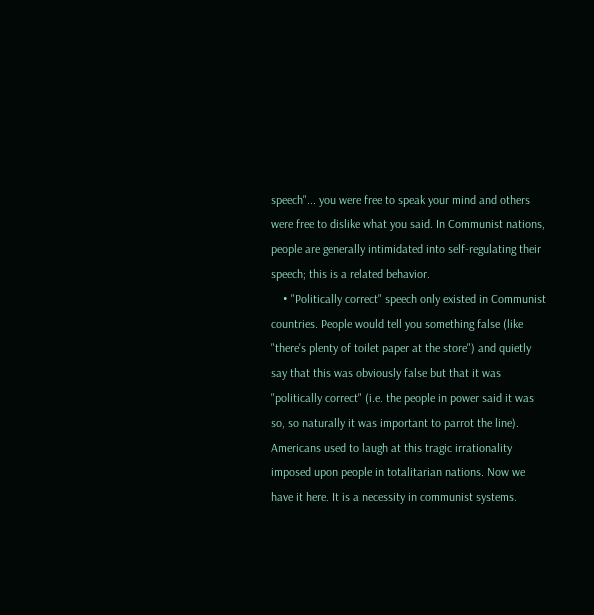speech"... you were free to speak your mind and others were free to dislike what you said. In Communist nations, people are generally intimidated into self-regulating their speech; this is a related behavior.
    • "Politically correct" speech only existed in Communist countries. People would tell you something false (like "there's plenty of toilet paper at the store") and quietly say that this was obviously false but that it was "politically correct" (i.e. the people in power said it was so, so naturally it was important to parrot the line). Americans used to laugh at this tragic irrationality imposed upon people in totalitarian nations. Now we have it here. It is a necessity in communist systems.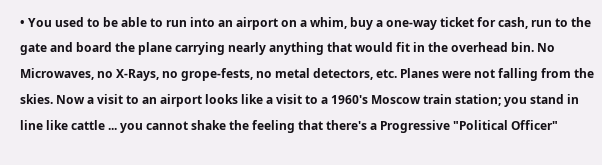• You used to be able to run into an airport on a whim, buy a one-way ticket for cash, run to the gate and board the plane carrying nearly anything that would fit in the overhead bin. No Microwaves, no X-Rays, no grope-fests, no metal detectors, etc. Planes were not falling from the skies. Now a visit to an airport looks like a visit to a 1960's Moscow train station; you stand in line like cattle ... you cannot shake the feeling that there's a Progressive "Political Officer"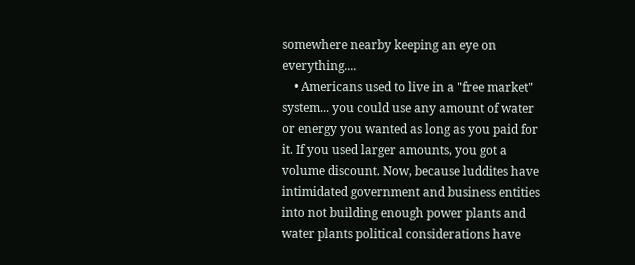somewhere nearby keeping an eye on everything....
    • Americans used to live in a "free market" system... you could use any amount of water or energy you wanted as long as you paid for it. If you used larger amounts, you got a volume discount. Now, because luddites have intimidated government and business entities into not building enough power plants and water plants political considerations have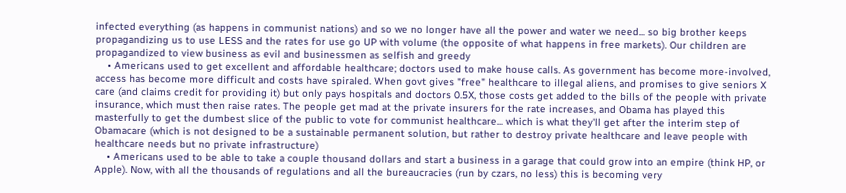infected everything (as happens in communist nations) and so we no longer have all the power and water we need... so big brother keeps propagandizing us to use LESS and the rates for use go UP with volume (the opposite of what happens in free markets). Our children are propagandized to view business as evil and businessmen as selfish and greedy
    • Americans used to get excellent and affordable healthcare; doctors used to make house calls. As government has become more-involved, access has become more difficult and costs have spiraled. When govt gives "free" healthcare to illegal aliens, and promises to give seniors X care (and claims credit for providing it) but only pays hospitals and doctors 0.5X, those costs get added to the bills of the people with private insurance, which must then raise rates. The people get mad at the private insurers for the rate increases, and Obama has played this masterfully to get the dumbest slice of the public to vote for communist healthcare... which is what they'll get after the interim step of Obamacare (which is not designed to be a sustainable permanent solution, but rather to destroy private healthcare and leave people with healthcare needs but no private infrastructure)
    • Americans used to be able to take a couple thousand dollars and start a business in a garage that could grow into an empire (think HP, or Apple). Now, with all the thousands of regulations and all the bureaucracies (run by czars, no less) this is becoming very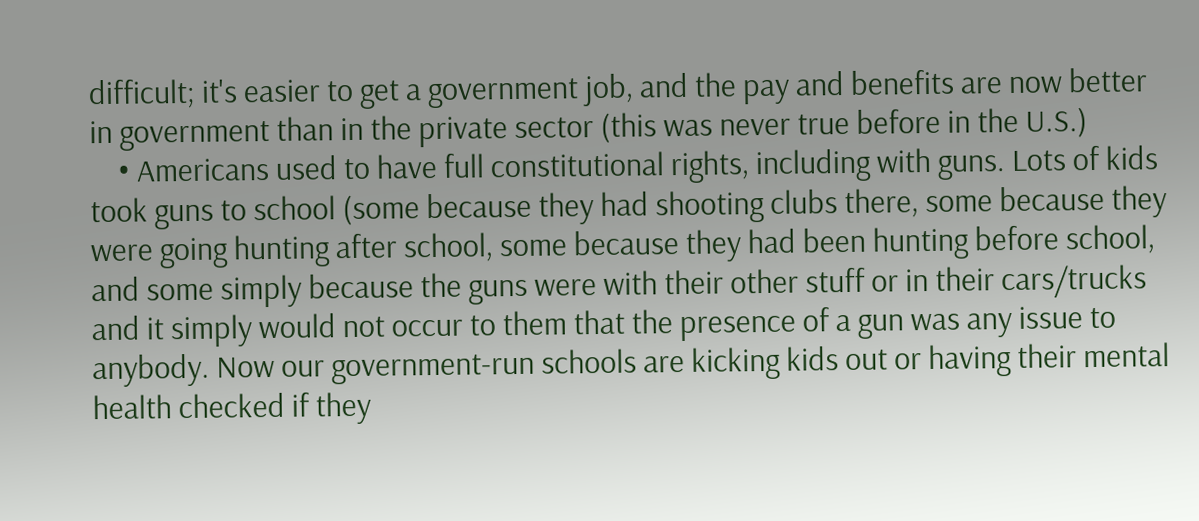difficult; it's easier to get a government job, and the pay and benefits are now better in government than in the private sector (this was never true before in the U.S.)
    • Americans used to have full constitutional rights, including with guns. Lots of kids took guns to school (some because they had shooting clubs there, some because they were going hunting after school, some because they had been hunting before school, and some simply because the guns were with their other stuff or in their cars/trucks and it simply would not occur to them that the presence of a gun was any issue to anybody. Now our government-run schools are kicking kids out or having their mental health checked if they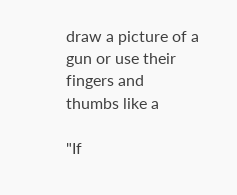draw a picture of a gun or use their fingers and thumbs like a

"If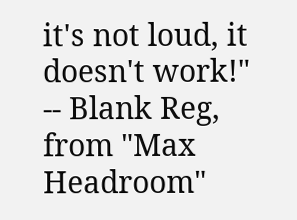it's not loud, it doesn't work!" -- Blank Reg, from "Max Headroom"